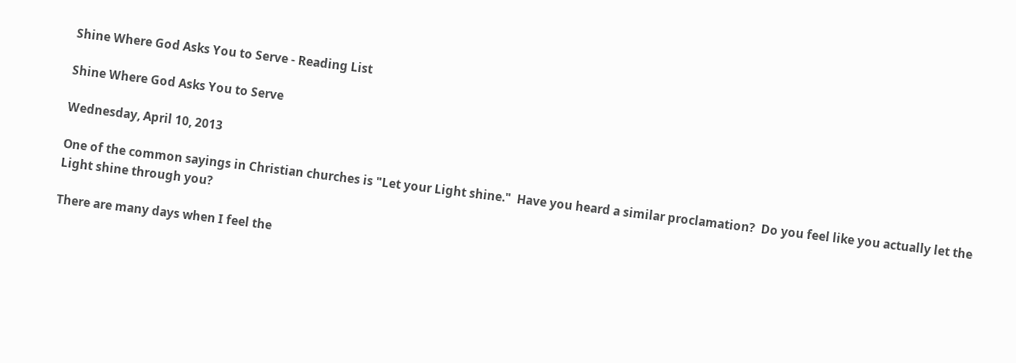Shine Where God Asks You to Serve - Reading List

Shine Where God Asks You to Serve

Wednesday, April 10, 2013

One of the common sayings in Christian churches is "Let your Light shine."  Have you heard a similar proclamation?  Do you feel like you actually let the Light shine through you?

There are many days when I feel the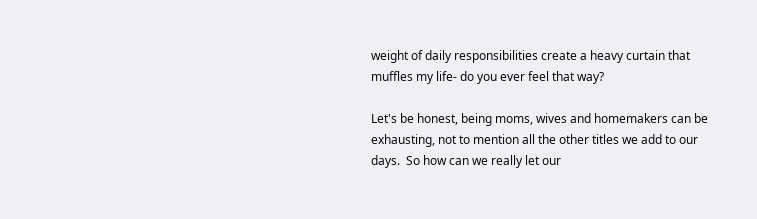weight of daily responsibilities create a heavy curtain that muffles my life- do you ever feel that way?

Let's be honest, being moms, wives and homemakers can be exhausting, not to mention all the other titles we add to our days.  So how can we really let our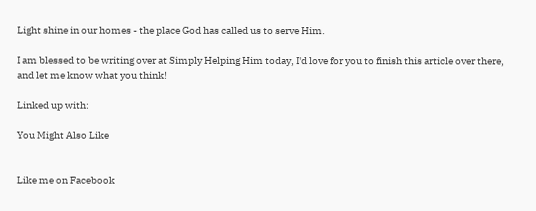Light shine in our homes - the place God has called us to serve Him.

I am blessed to be writing over at Simply Helping Him today, I'd love for you to finish this article over there, and let me know what you think!

Linked up with:

You Might Also Like


Like me on Facebook